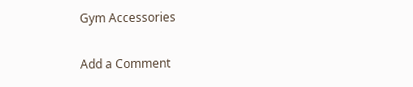Gym Accessories

Add a Comment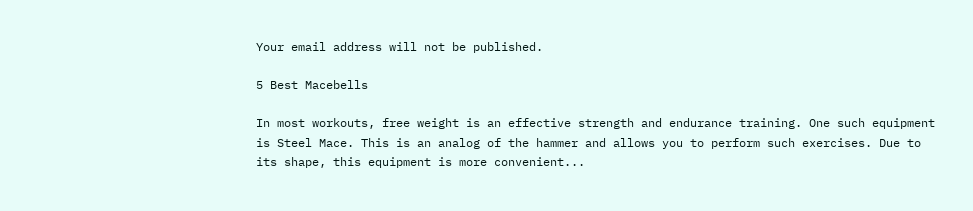Your email address will not be published.

5 Best Macebells

In most workouts, free weight is an effective strength and endurance training. One such equipment is Steel Mace. This is an analog of the hammer and allows you to perform such exercises. Due to its shape, this equipment is more convenient...